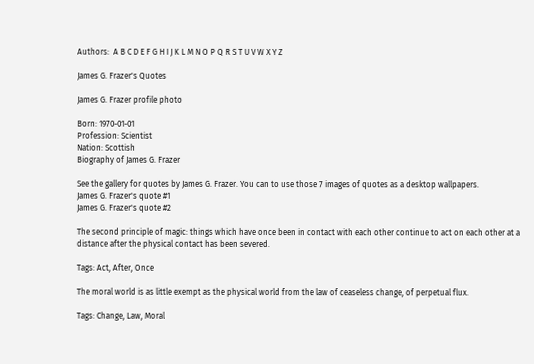Authors:  A B C D E F G H I J K L M N O P Q R S T U V W X Y Z

James G. Frazer's Quotes

James G. Frazer profile photo

Born: 1970-01-01
Profession: Scientist
Nation: Scottish
Biography of James G. Frazer

See the gallery for quotes by James G. Frazer. You can to use those 7 images of quotes as a desktop wallpapers.
James G. Frazer's quote #1
James G. Frazer's quote #2

The second principle of magic: things which have once been in contact with each other continue to act on each other at a distance after the physical contact has been severed.

Tags: Act, After, Once

The moral world is as little exempt as the physical world from the law of ceaseless change, of perpetual flux.

Tags: Change, Law, Moral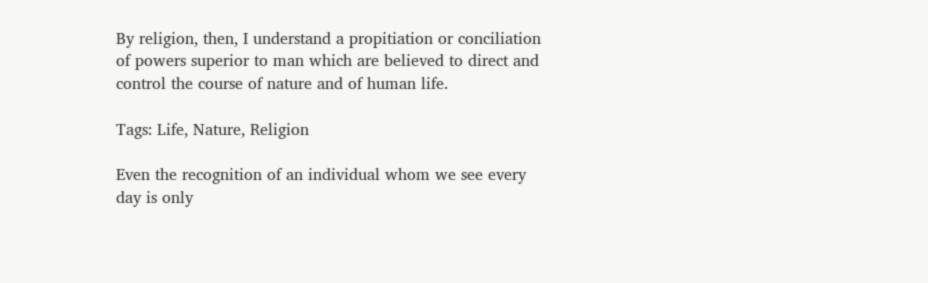By religion, then, I understand a propitiation or conciliation of powers superior to man which are believed to direct and control the course of nature and of human life.

Tags: Life, Nature, Religion

Even the recognition of an individual whom we see every day is only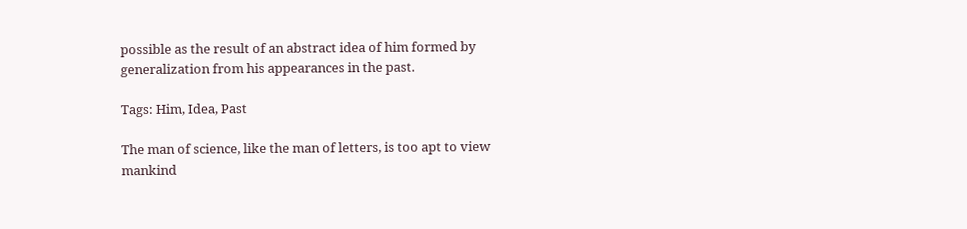possible as the result of an abstract idea of him formed by generalization from his appearances in the past.

Tags: Him, Idea, Past

The man of science, like the man of letters, is too apt to view mankind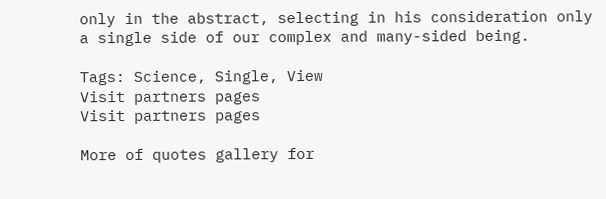only in the abstract, selecting in his consideration only a single side of our complex and many-sided being.

Tags: Science, Single, View
Visit partners pages
Visit partners pages

More of quotes gallery for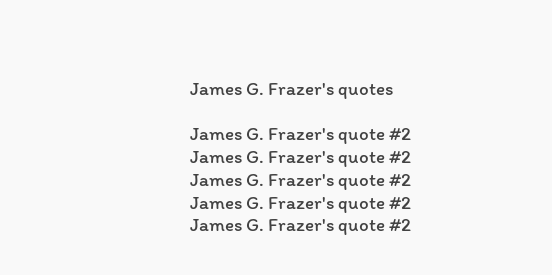James G. Frazer's quotes

James G. Frazer's quote #2
James G. Frazer's quote #2
James G. Frazer's quote #2
James G. Frazer's quote #2
James G. Frazer's quote #2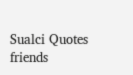Sualci Quotes friends